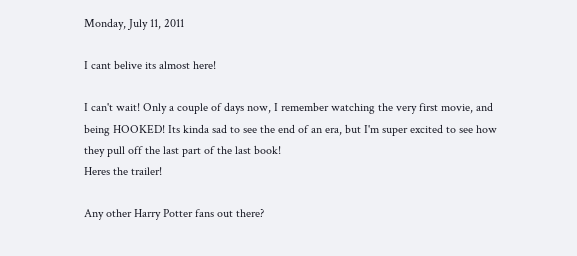Monday, July 11, 2011

I cant belive its almost here!

I can't wait! Only a couple of days now, I remember watching the very first movie, and being HOOKED! Its kinda sad to see the end of an era, but I'm super excited to see how they pull off the last part of the last book!
Heres the trailer!

Any other Harry Potter fans out there?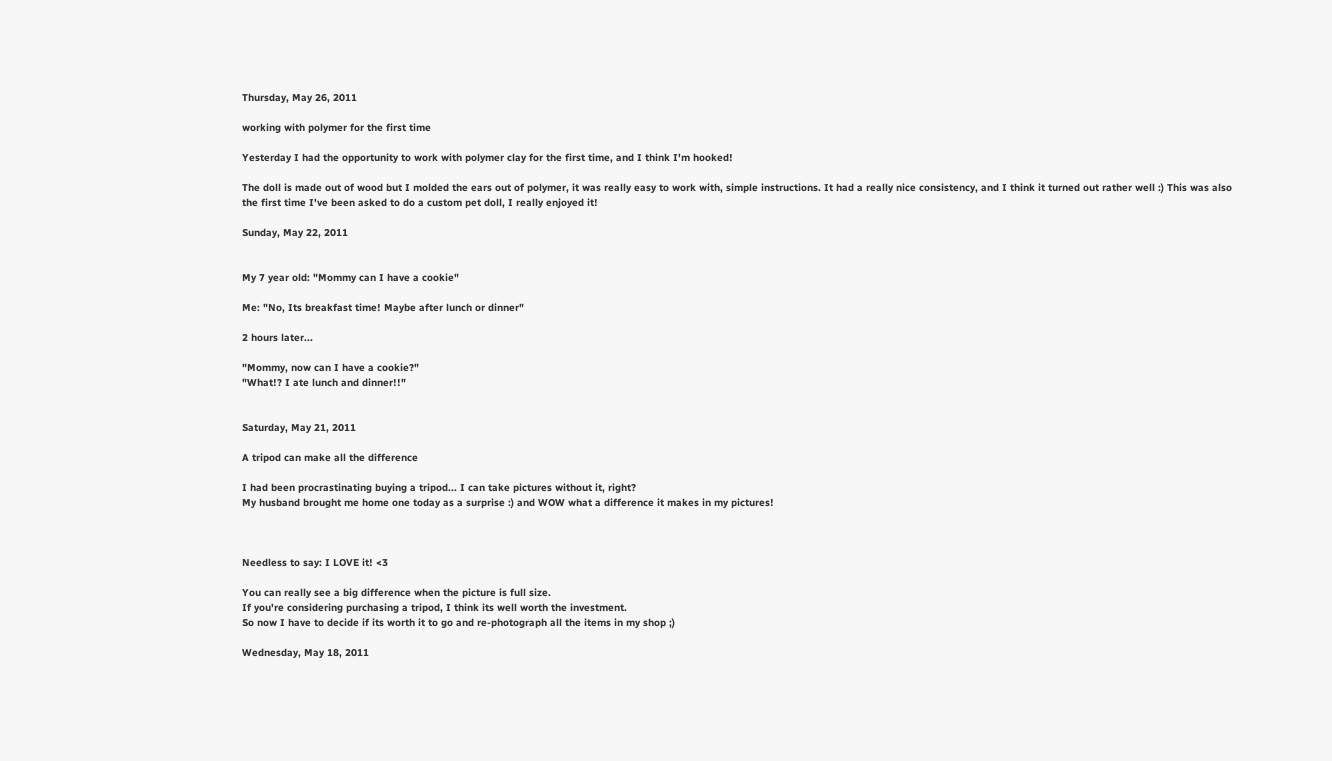Thursday, May 26, 2011

working with polymer for the first time

Yesterday I had the opportunity to work with polymer clay for the first time, and I think I'm hooked!

The doll is made out of wood but I molded the ears out of polymer, it was really easy to work with, simple instructions. It had a really nice consistency, and I think it turned out rather well :) This was also the first time I've been asked to do a custom pet doll, I really enjoyed it!

Sunday, May 22, 2011


My 7 year old: "Mommy can I have a cookie"

Me: "No, Its breakfast time! Maybe after lunch or dinner"

2 hours later...

"Mommy, now can I have a cookie?"
"What!? I ate lunch and dinner!!"


Saturday, May 21, 2011

A tripod can make all the difference

I had been procrastinating buying a tripod... I can take pictures without it, right?
My husband brought me home one today as a surprise :) and WOW what a difference it makes in my pictures!



Needless to say: I LOVE it! <3

You can really see a big difference when the picture is full size.
If you're considering purchasing a tripod, I think its well worth the investment.
So now I have to decide if its worth it to go and re-photograph all the items in my shop ;)

Wednesday, May 18, 2011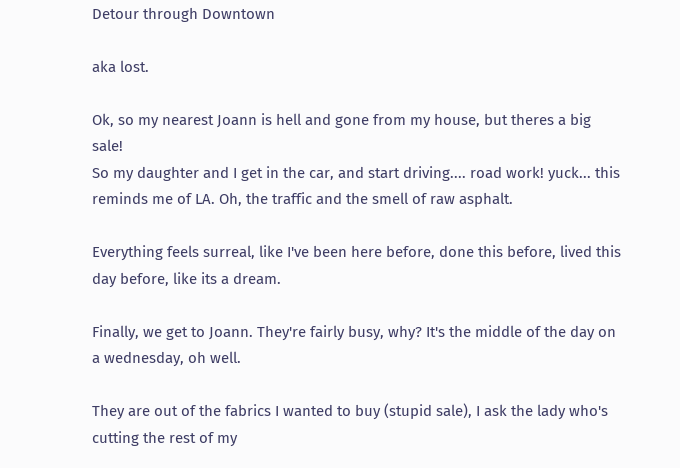Detour through Downtown

aka lost.

Ok, so my nearest Joann is hell and gone from my house, but theres a big sale!
So my daughter and I get in the car, and start driving.... road work! yuck... this reminds me of LA. Oh, the traffic and the smell of raw asphalt.

Everything feels surreal, like I've been here before, done this before, lived this day before, like its a dream.

Finally, we get to Joann. They're fairly busy, why? It's the middle of the day on a wednesday, oh well.

They are out of the fabrics I wanted to buy (stupid sale), I ask the lady who's cutting the rest of my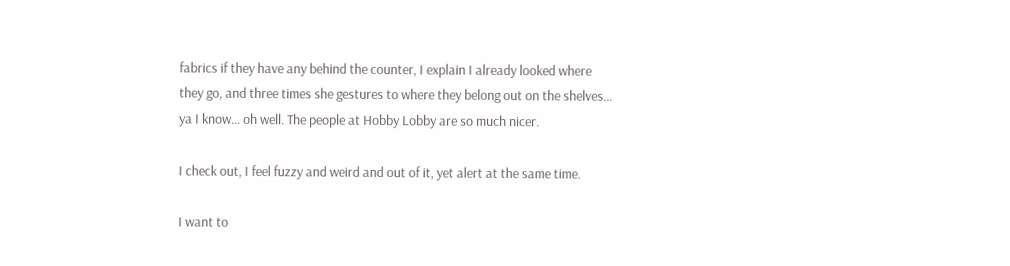fabrics if they have any behind the counter, I explain I already looked where they go, and three times she gestures to where they belong out on the shelves... ya I know... oh well. The people at Hobby Lobby are so much nicer.

I check out, I feel fuzzy and weird and out of it, yet alert at the same time.

I want to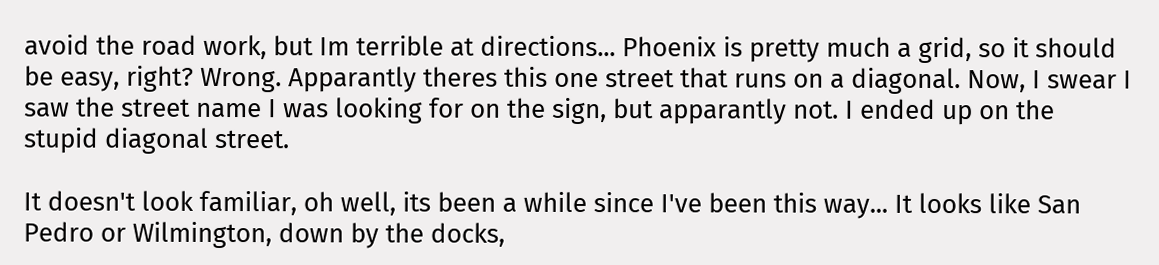avoid the road work, but Im terrible at directions... Phoenix is pretty much a grid, so it should be easy, right? Wrong. Apparantly theres this one street that runs on a diagonal. Now, I swear I saw the street name I was looking for on the sign, but apparantly not. I ended up on the stupid diagonal street.

It doesn't look familiar, oh well, its been a while since I've been this way... It looks like San Pedro or Wilmington, down by the docks,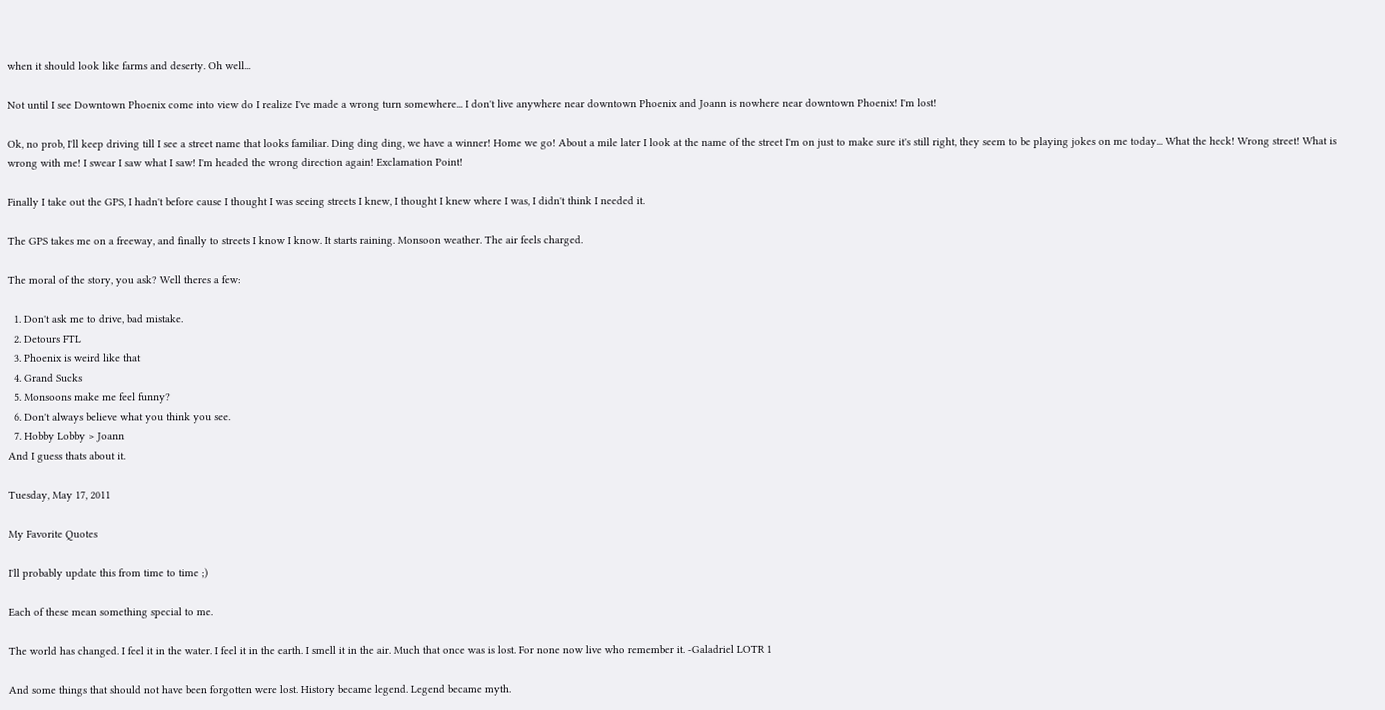when it should look like farms and deserty. Oh well...

Not until I see Downtown Phoenix come into view do I realize I've made a wrong turn somewhere... I don't live anywhere near downtown Phoenix and Joann is nowhere near downtown Phoenix! I'm lost!

Ok, no prob, I'll keep driving till I see a street name that looks familiar. Ding ding ding, we have a winner! Home we go! About a mile later I look at the name of the street I'm on just to make sure it's still right, they seem to be playing jokes on me today... What the heck! Wrong street! What is wrong with me! I swear I saw what I saw! I'm headed the wrong direction again! Exclamation Point!

Finally I take out the GPS, I hadn't before cause I thought I was seeing streets I knew, I thought I knew where I was, I didn't think I needed it.

The GPS takes me on a freeway, and finally to streets I know I know. It starts raining. Monsoon weather. The air feels charged.

The moral of the story, you ask? Well theres a few:

  1. Don't ask me to drive, bad mistake.
  2. Detours FTL
  3. Phoenix is weird like that
  4. Grand Sucks
  5. Monsoons make me feel funny?
  6. Don't always believe what you think you see.
  7. Hobby Lobby > Joann
And I guess thats about it.

Tuesday, May 17, 2011

My Favorite Quotes

I'll probably update this from time to time ;)

Each of these mean something special to me.

The world has changed. I feel it in the water. I feel it in the earth. I smell it in the air. Much that once was is lost. For none now live who remember it. -Galadriel LOTR 1

And some things that should not have been forgotten were lost. History became legend. Legend became myth.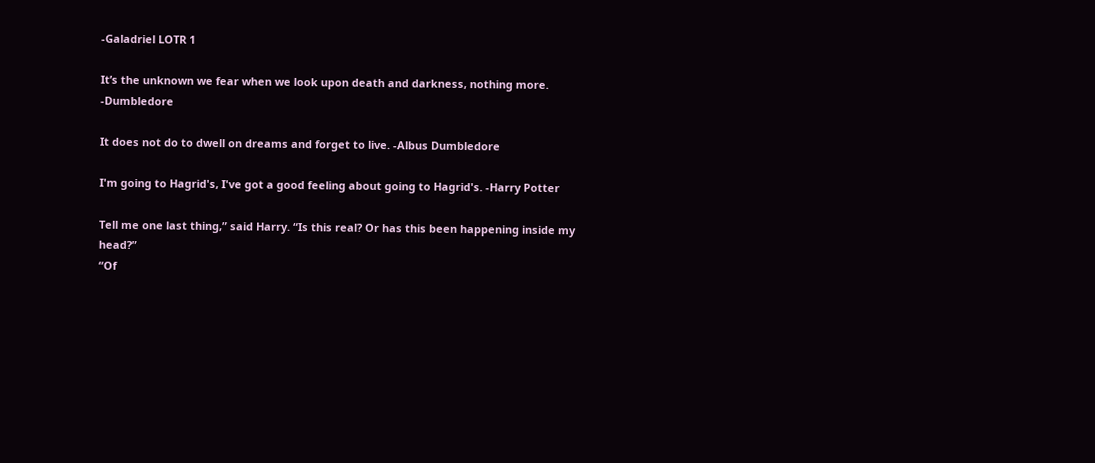-Galadriel LOTR 1

It’s the unknown we fear when we look upon death and darkness, nothing more. -Dumbledore

It does not do to dwell on dreams and forget to live. -Albus Dumbledore

I'm going to Hagrid's, I've got a good feeling about going to Hagrid's. -Harry Potter

Tell me one last thing,” said Harry. “Is this real? Or has this been happening inside my head?”
“Of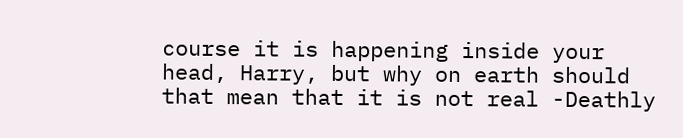course it is happening inside your head, Harry, but why on earth should that mean that it is not real -Deathly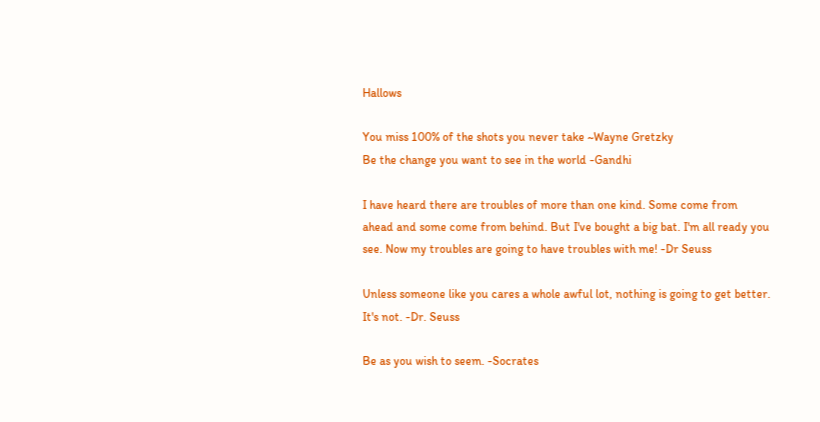Hallows

You miss 100% of the shots you never take ~Wayne Gretzky
Be the change you want to see in the world -Gandhi

I have heard there are troubles of more than one kind. Some come from ahead and some come from behind. But I've bought a big bat. I'm all ready you see. Now my troubles are going to have troubles with me! -Dr Seuss

Unless someone like you cares a whole awful lot, nothing is going to get better. It's not. -Dr. Seuss

Be as you wish to seem. -Socrates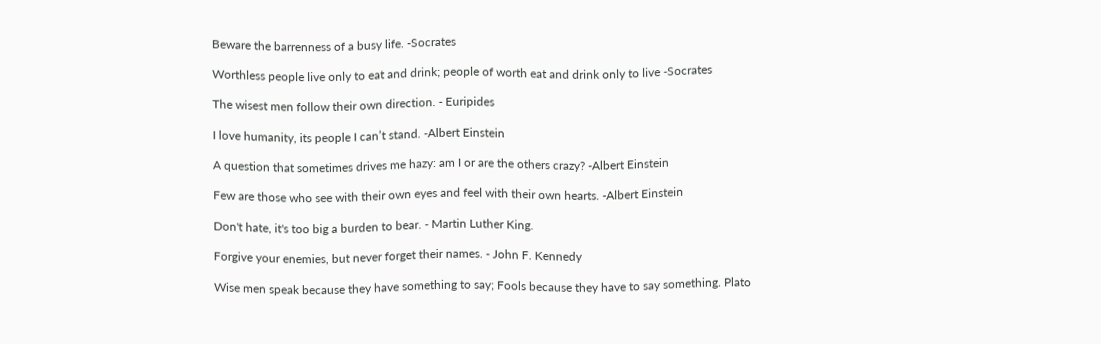Beware the barrenness of a busy life. -Socrates

Worthless people live only to eat and drink; people of worth eat and drink only to live -Socrates

The wisest men follow their own direction. - Euripides

I love humanity, its people I can’t stand. -Albert Einstein

A question that sometimes drives me hazy: am I or are the others crazy? -Albert Einstein

Few are those who see with their own eyes and feel with their own hearts. -Albert Einstein

Don't hate, it's too big a burden to bear. - Martin Luther King.

Forgive your enemies, but never forget their names. - John F. Kennedy

Wise men speak because they have something to say; Fools because they have to say something. Plato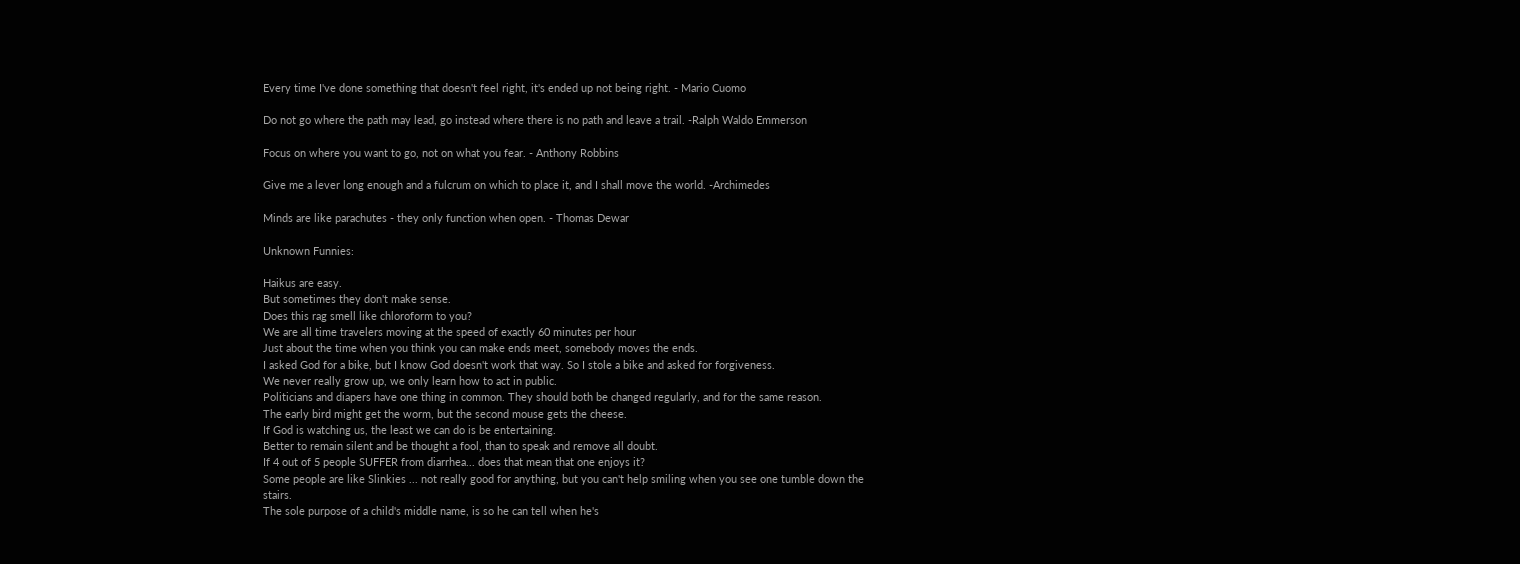Every time I've done something that doesn't feel right, it's ended up not being right. - Mario Cuomo

Do not go where the path may lead, go instead where there is no path and leave a trail. -Ralph Waldo Emmerson

Focus on where you want to go, not on what you fear. - Anthony Robbins

Give me a lever long enough and a fulcrum on which to place it, and I shall move the world. -Archimedes

Minds are like parachutes - they only function when open. - Thomas Dewar

Unknown Funnies:

Haikus are easy.
But sometimes they don't make sense.
Does this rag smell like chloroform to you?
We are all time travelers moving at the speed of exactly 60 minutes per hour
Just about the time when you think you can make ends meet, somebody moves the ends.
I asked God for a bike, but I know God doesn't work that way. So I stole a bike and asked for forgiveness.
We never really grow up, we only learn how to act in public.
Politicians and diapers have one thing in common. They should both be changed regularly, and for the same reason.
The early bird might get the worm, but the second mouse gets the cheese.
If God is watching us, the least we can do is be entertaining.
Better to remain silent and be thought a fool, than to speak and remove all doubt.
If 4 out of 5 people SUFFER from diarrhea... does that mean that one enjoys it?
Some people are like Slinkies ... not really good for anything, but you can't help smiling when you see one tumble down the stairs.
The sole purpose of a child's middle name, is so he can tell when he's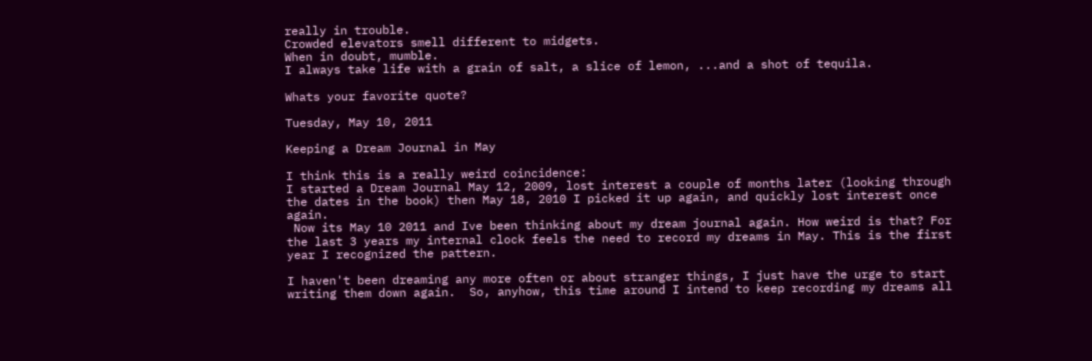really in trouble.
Crowded elevators smell different to midgets.
When in doubt, mumble.
I always take life with a grain of salt, a slice of lemon, ...and a shot of tequila.

Whats your favorite quote?

Tuesday, May 10, 2011

Keeping a Dream Journal in May

I think this is a really weird coincidence:
I started a Dream Journal May 12, 2009, lost interest a couple of months later (looking through the dates in the book) then May 18, 2010 I picked it up again, and quickly lost interest once again.
 Now its May 10 2011 and Ive been thinking about my dream journal again. How weird is that? For the last 3 years my internal clock feels the need to record my dreams in May. This is the first year I recognized the pattern.

I haven't been dreaming any more often or about stranger things, I just have the urge to start writing them down again.  So, anyhow, this time around I intend to keep recording my dreams all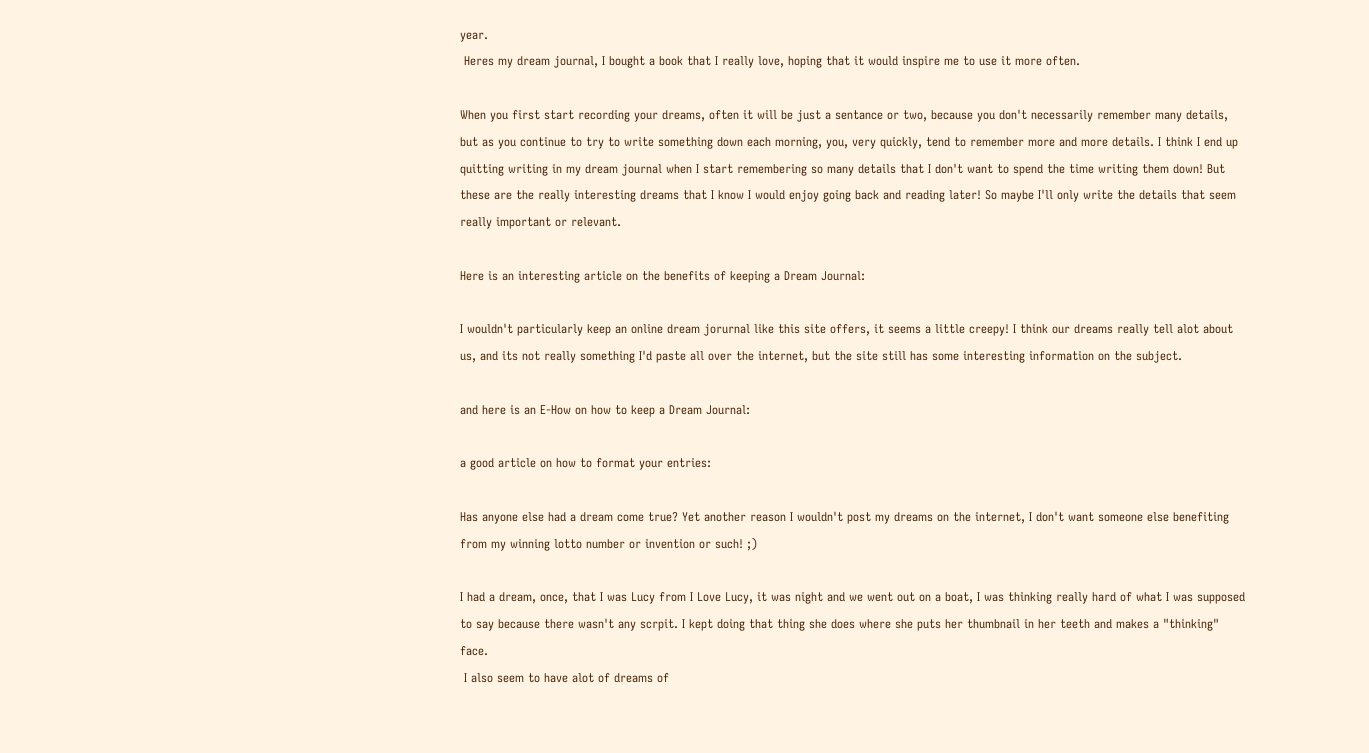year.
 Heres my dream journal, I bought a book that I really love, hoping that it would inspire me to use it more often.

When you first start recording your dreams, often it will be just a sentance or two, because you don't necessarily remember many details, but as you continue to try to write something down each morning, you, very quickly, tend to remember more and more details. I think I end up quitting writing in my dream journal when I start remembering so many details that I don't want to spend the time writing them down! But these are the really interesting dreams that I know I would enjoy going back and reading later! So maybe I'll only write the details that seem really important or relevant.

Here is an interesting article on the benefits of keeping a Dream Journal:

I wouldn't particularly keep an online dream jorurnal like this site offers, it seems a little creepy! I think our dreams really tell alot about us, and its not really something I'd paste all over the internet, but the site still has some interesting information on the subject.

and here is an E-How on how to keep a Dream Journal:

a good article on how to format your entries:

Has anyone else had a dream come true? Yet another reason I wouldn't post my dreams on the internet, I don't want someone else benefiting from my winning lotto number or invention or such! ;)

I had a dream, once, that I was Lucy from I Love Lucy, it was night and we went out on a boat, I was thinking really hard of what I was supposed to say because there wasn't any scrpit. I kept doing that thing she does where she puts her thumbnail in her teeth and makes a "thinking" face.
 I also seem to have alot of dreams of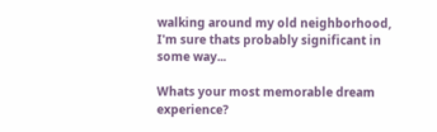walking around my old neighborhood, I'm sure thats probably significant in some way...

Whats your most memorable dream experience?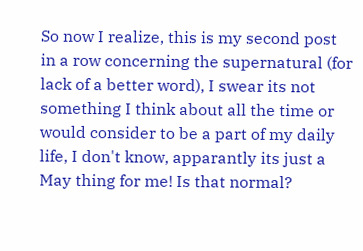So now I realize, this is my second post in a row concerning the supernatural (for lack of a better word), I swear its not something I think about all the time or would consider to be a part of my daily life, I don't know, apparantly its just a May thing for me! Is that normal?